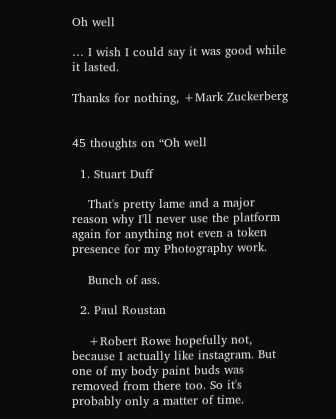Oh well

… I wish I could say it was good while it lasted.

Thanks for nothing, +Mark Zuckerberg


45 thoughts on “Oh well

  1. Stuart Duff

    That's pretty lame and a major reason why I'll never use the platform again for anything not even a token presence for my Photography work.

    Bunch of ass.

  2. Paul Roustan

    +Robert Rowe hopefully not, because I actually like instagram. But one of my body paint buds was removed from there too. So it's probably only a matter of time.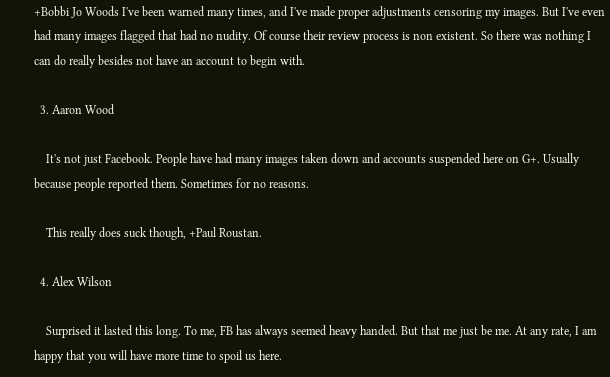+Bobbi Jo Woods I've been warned many times, and I've made proper adjustments censoring my images. But I've even had many images flagged that had no nudity. Of course their review process is non existent. So there was nothing I can do really besides not have an account to begin with.

  3. Aaron Wood

    It's not just Facebook. People have had many images taken down and accounts suspended here on G+. Usually because people reported them. Sometimes for no reasons.

    This really does suck though, +Paul Roustan.

  4. Alex Wilson

    Surprised it lasted this long. To me, FB has always seemed heavy handed. But that me just be me. At any rate, I am happy that you will have more time to spoil us here.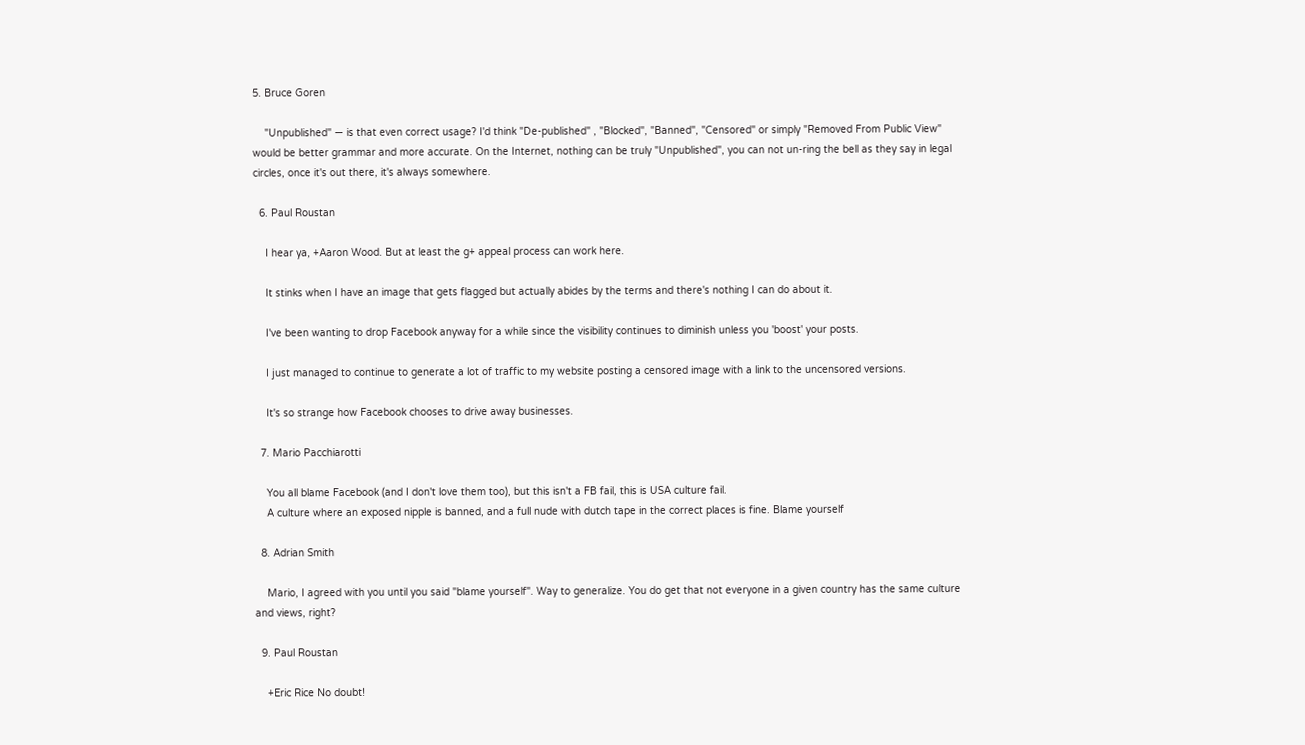5. Bruce Goren

    "Unpublished" — is that even correct usage? I'd think "De-published" , "Blocked", "Banned", "Censored" or simply "Removed From Public View" would be better grammar and more accurate. On the Internet, nothing can be truly "Unpublished", you can not un-ring the bell as they say in legal circles, once it's out there, it's always somewhere.

  6. Paul Roustan

    I hear ya, +Aaron Wood. But at least the g+ appeal process can work here.

    It stinks when I have an image that gets flagged but actually abides by the terms and there's nothing I can do about it.

    I've been wanting to drop Facebook anyway for a while since the visibility continues to diminish unless you 'boost' your posts.

    I just managed to continue to generate a lot of traffic to my website posting a censored image with a link to the uncensored versions.

    It's so strange how Facebook chooses to drive away businesses.

  7. Mario Pacchiarotti

    You all blame Facebook (and I don't love them too), but this isn't a FB fail, this is USA culture fail.
    A culture where an exposed nipple is banned, and a full nude with dutch tape in the correct places is fine. Blame yourself

  8. Adrian Smith

    Mario, I agreed with you until you said "blame yourself". Way to generalize. You do get that not everyone in a given country has the same culture and views, right?

  9. Paul Roustan

    +Eric Rice No doubt!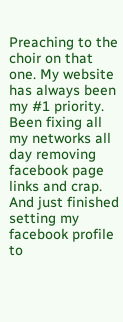Preaching to the choir on that one. My website has always been my #1 priority. Been fixing all my networks all day removing facebook page links and crap. And just finished setting my facebook profile to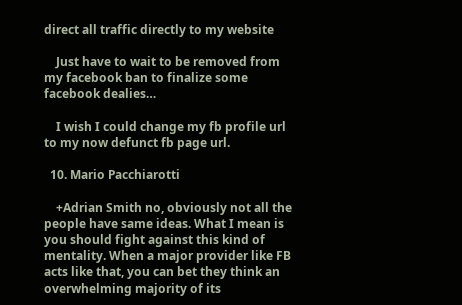direct all traffic directly to my website

    Just have to wait to be removed from my facebook ban to finalize some facebook dealies…

    I wish I could change my fb profile url to my now defunct fb page url.

  10. Mario Pacchiarotti

    +Adrian Smith no, obviously not all the people have same ideas. What I mean is you should fight against this kind of mentality. When a major provider like FB acts like that, you can bet they think an overwhelming majority of its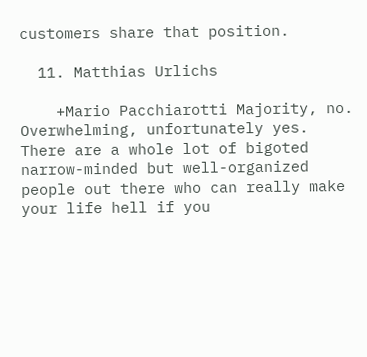customers share that position.

  11. Matthias Urlichs

    +Mario Pacchiarotti Majority, no. Overwhelming, unfortunately yes. There are a whole lot of bigoted narrow-minded but well-organized people out there who can really make your life hell if you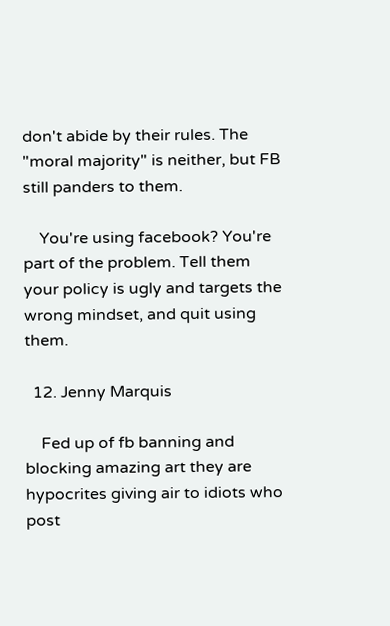don't abide by their rules. The "moral majority" is neither, but FB still panders to them.

    You're using facebook? You're part of the problem. Tell them your policy is ugly and targets the wrong mindset, and quit using them.

  12. Jenny Marquis

    Fed up of fb banning and blocking amazing art they are hypocrites giving air to idiots who post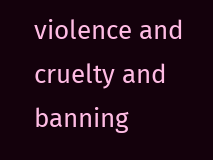violence and cruelty and banning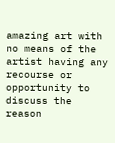amazing art with no means of the artist having any recourse or opportunity to discuss the reason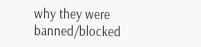why they were banned/blocked